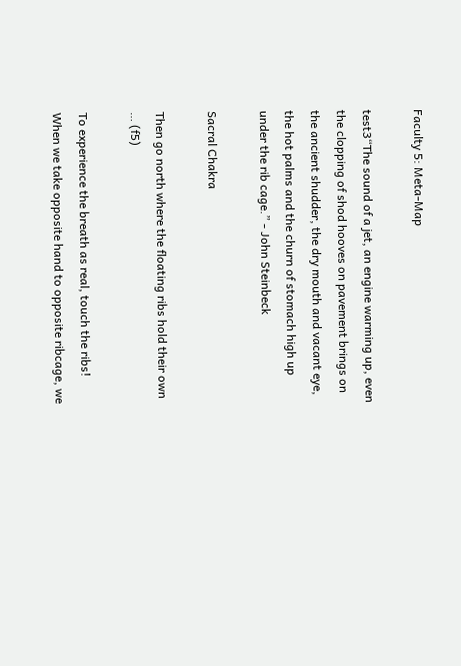Faculty 5: Meta-Map

test3“The sound of a jet, an engine warming up, even the clopping of shod hooves on pavement brings on the ancient shudder, the dry mouth and vacant eye, the hot palms and the churn of stomach high up under the rib cage.” - John Steinbeck

Sacral Chakra

Then go north where the floating ribs hold their own … (f5)

To experience the breath as real, touch the ribs! When we take opposite hand to opposite ribcage, we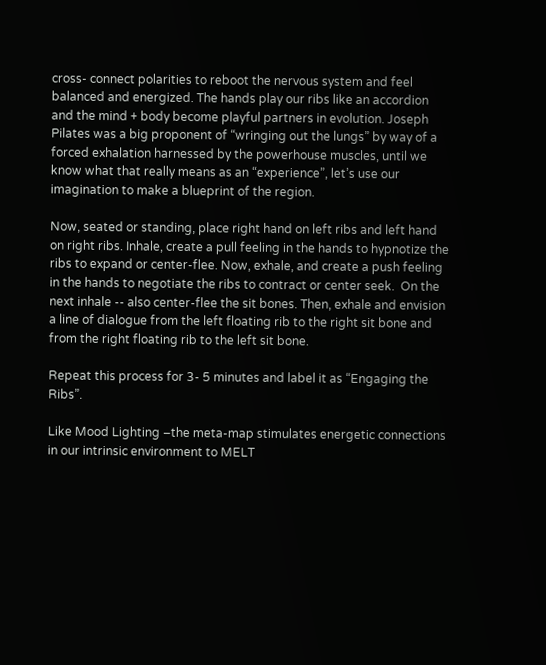cross- connect polarities to reboot the nervous system and feel balanced and energized. The hands play our ribs like an accordion and the mind + body become playful partners in evolution. Joseph Pilates was a big proponent of “wringing out the lungs” by way of a forced exhalation harnessed by the powerhouse muscles, until we know what that really means as an “experience”, let’s use our imagination to make a blueprint of the region.

Now, seated or standing, place right hand on left ribs and left hand on right ribs. Inhale, create a pull feeling in the hands to hypnotize the ribs to expand or center-flee. Now, exhale, and create a push feeling in the hands to negotiate the ribs to contract or center seek.  On the next inhale -- also center-flee the sit bones. Then, exhale and envision a line of dialogue from the left floating rib to the right sit bone and from the right floating rib to the left sit bone.

Repeat this process for 3- 5 minutes and label it as “Engaging the Ribs”.

Like Mood Lighting –the meta-map stimulates energetic connections in our intrinsic environment to MELT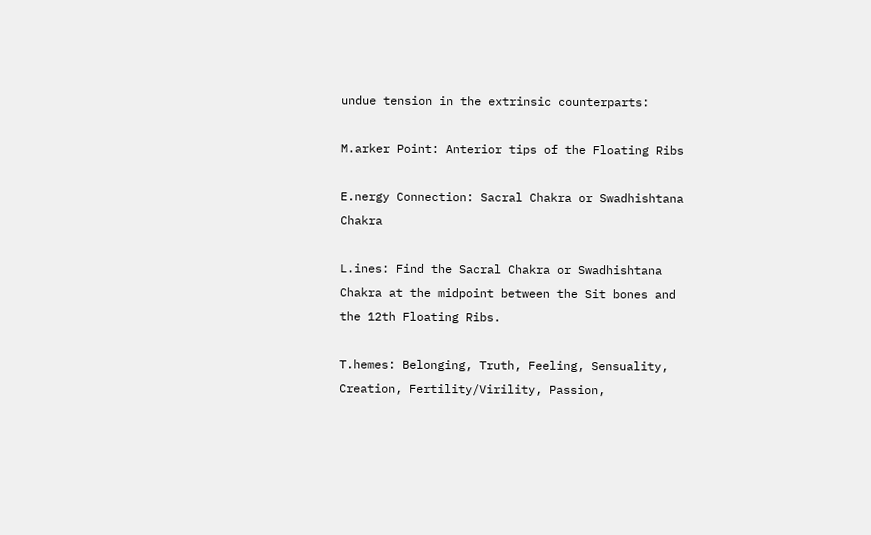undue tension in the extrinsic counterparts:

M.arker Point: Anterior tips of the Floating Ribs

E.nergy Connection: Sacral Chakra or Swadhishtana Chakra

L.ines: Find the Sacral Chakra or Swadhishtana Chakra at the midpoint between the Sit bones and the 12th Floating Ribs.

T.hemes: Belonging, Truth, Feeling, Sensuality, Creation, Fertility/Virility, Passion,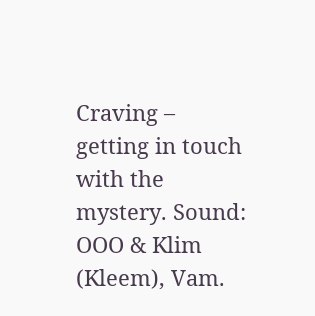Craving – getting in touch with the mystery. Sound: OOO & Klim (Kleem), Vam.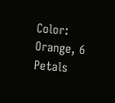Color: Orange, 6 Petals